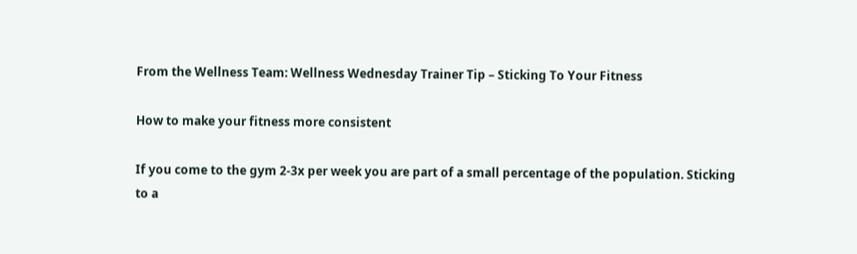From the Wellness Team: Wellness Wednesday Trainer Tip – Sticking To Your Fitness

How to make your fitness more consistent

If you come to the gym 2-3x per week you are part of a small percentage of the population. Sticking to a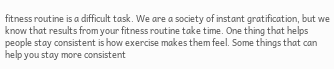fitness routine is a difficult task. We are a society of instant gratification, but we know that results from your fitness routine take time. One thing that helps people stay consistent is how exercise makes them feel. Some things that can help you stay more consistent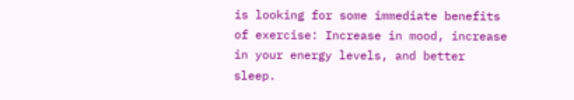is looking for some immediate benefits of exercise: Increase in mood, increase in your energy levels, and better sleep.